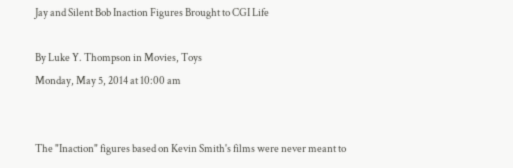Jay and Silent Bob Inaction Figures Brought to CGI Life

By Luke Y. Thompson in Movies, Toys
Monday, May 5, 2014 at 10:00 am


The "Inaction" figures based on Kevin Smith's films were never meant to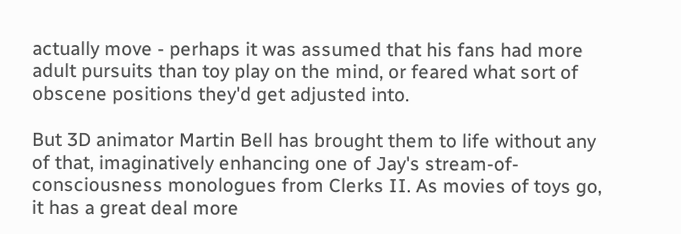actually move - perhaps it was assumed that his fans had more adult pursuits than toy play on the mind, or feared what sort of obscene positions they'd get adjusted into.

But 3D animator Martin Bell has brought them to life without any of that, imaginatively enhancing one of Jay's stream-of-consciousness monologues from Clerks II. As movies of toys go, it has a great deal more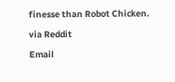finesse than Robot Chicken.

via Reddit

Email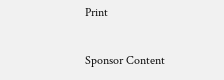Print

Sponsor Content